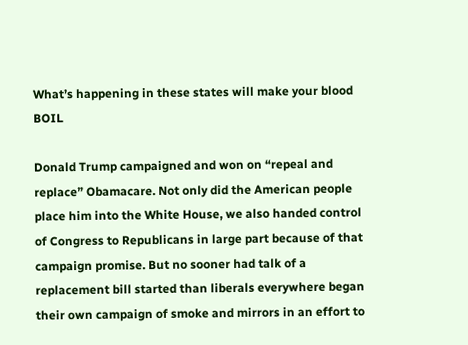What’s happening in these states will make your blood BOIL

Donald Trump campaigned and won on “repeal and replace” Obamacare. Not only did the American people place him into the White House, we also handed control of Congress to Republicans in large part because of that campaign promise. But no sooner had talk of a replacement bill started than liberals everywhere began their own campaign of smoke and mirrors in an effort to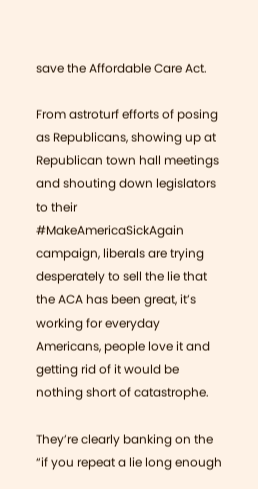save the Affordable Care Act.

From astroturf efforts of posing as Republicans, showing up at Republican town hall meetings and shouting down legislators to their #MakeAmericaSickAgain campaign, liberals are trying desperately to sell the lie that the ACA has been great, it’s working for everyday Americans, people love it and getting rid of it would be nothing short of catastrophe.

They’re clearly banking on the “if you repeat a lie long enough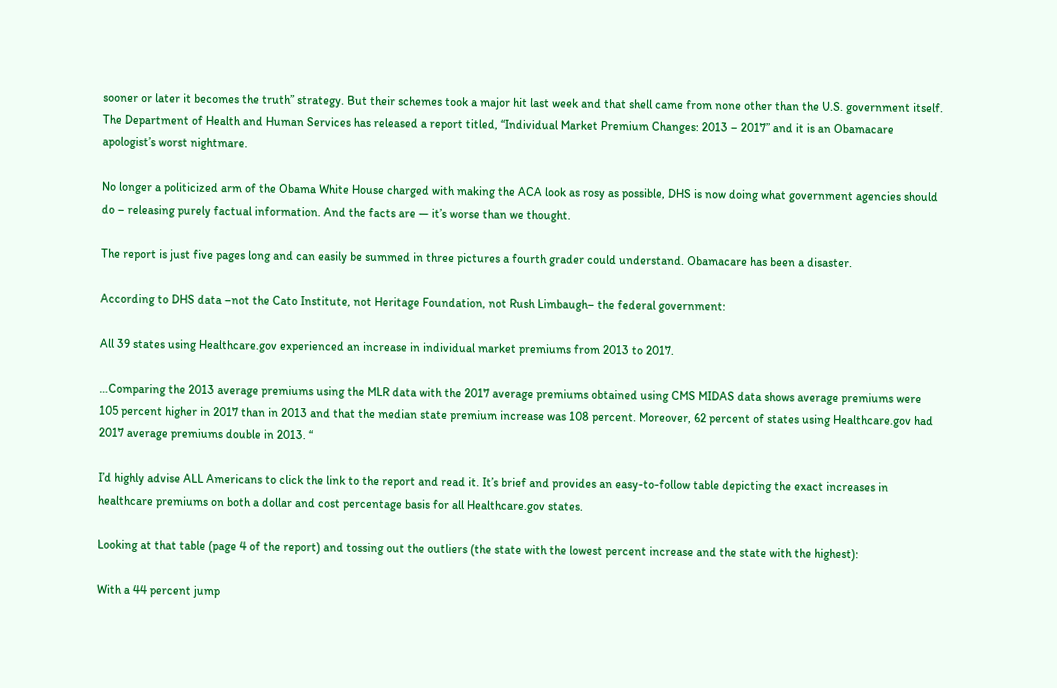sooner or later it becomes the truth” strategy. But their schemes took a major hit last week and that shell came from none other than the U.S. government itself. The Department of Health and Human Services has released a report titled, “Individual Market Premium Changes: 2013 – 2017” and it is an Obamacare apologist’s worst nightmare.

No longer a politicized arm of the Obama White House charged with making the ACA look as rosy as possible, DHS is now doing what government agencies should do – releasing purely factual information. And the facts are — it’s worse than we thought.

The report is just five pages long and can easily be summed in three pictures a fourth grader could understand. Obamacare has been a disaster.

According to DHS data –not the Cato Institute, not Heritage Foundation, not Rush Limbaugh– the federal government:

All 39 states using Healthcare.gov experienced an increase in individual market premiums from 2013 to 2017.

…Comparing the 2013 average premiums using the MLR data with the 2017 average premiums obtained using CMS MIDAS data shows average premiums were 105 percent higher in 2017 than in 2013 and that the median state premium increase was 108 percent. Moreover, 62 percent of states using Healthcare.gov had 2017 average premiums double in 2013. “

I’d highly advise ALL Americans to click the link to the report and read it. It’s brief and provides an easy-to-follow table depicting the exact increases in healthcare premiums on both a dollar and cost percentage basis for all Healthcare.gov states.

Looking at that table (page 4 of the report) and tossing out the outliers (the state with the lowest percent increase and the state with the highest):

With a 44 percent jump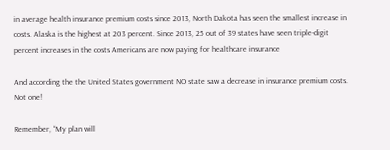in average health insurance premium costs since 2013, North Dakota has seen the smallest increase in costs. Alaska is the highest at 203 percent. Since 2013, 25 out of 39 states have seen triple-digit percent increases in the costs Americans are now paying for healthcare insurance

And according the the United States government NO state saw a decrease in insurance premium costs. Not one!

Remember, “My plan will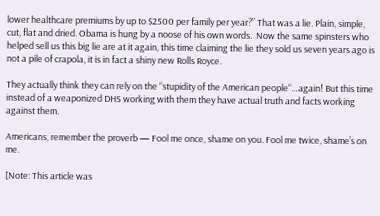lower healthcare premiums by up to $2500 per family per year?” That was a lie. Plain, simple, cut, flat and dried. Obama is hung by a noose of his own words.  Now the same spinsters who helped sell us this big lie are at it again, this time claiming the lie they sold us seven years ago is not a pile of crapola, it is in fact a shiny new Rolls Royce.

They actually think they can rely on the “stupidity of the American people“…again! But this time instead of a weaponized DHS working with them they have actual truth and facts working against them.

Americans, remember the proverb — Fool me once, shame on you. Fool me twice, shame’s on me.

[Note: This article was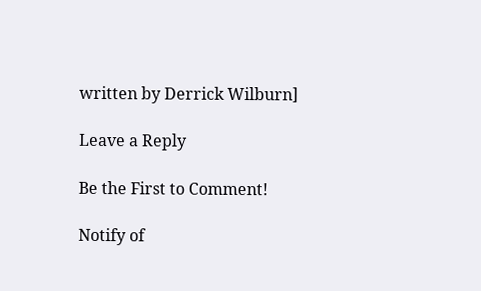written by Derrick Wilburn]

Leave a Reply

Be the First to Comment!

Notify of